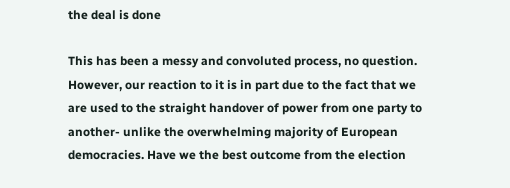the deal is done

This has been a messy and convoluted process, no question. However, our reaction to it is in part due to the fact that we are used to the straight handover of power from one party to another- unlike the overwhelming majority of European democracies. Have we the best outcome from the election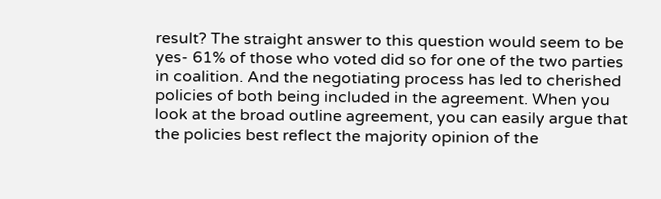result? The straight answer to this question would seem to be yes- 61% of those who voted did so for one of the two parties in coalition. And the negotiating process has led to cherished policies of both being included in the agreement. When you look at the broad outline agreement, you can easily argue that the policies best reflect the majority opinion of the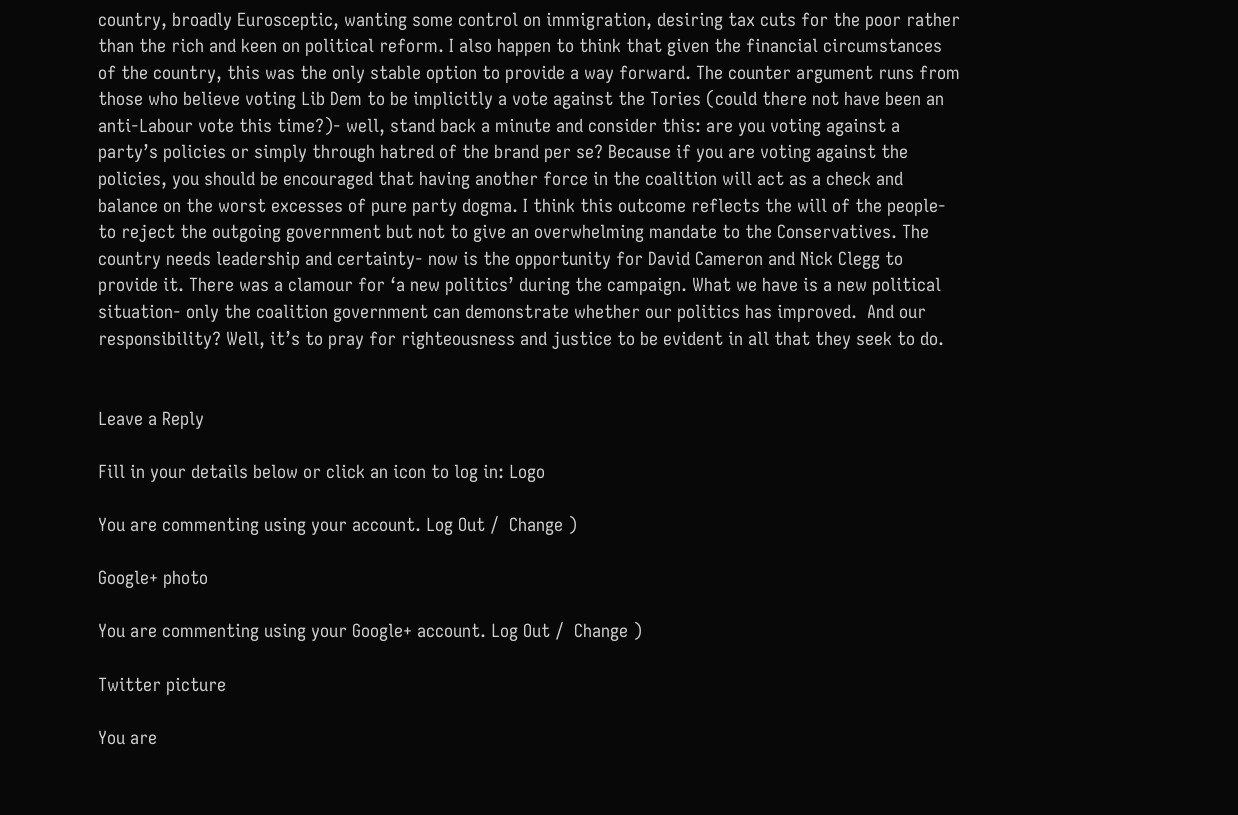country, broadly Eurosceptic, wanting some control on immigration, desiring tax cuts for the poor rather than the rich and keen on political reform. I also happen to think that given the financial circumstances of the country, this was the only stable option to provide a way forward. The counter argument runs from those who believe voting Lib Dem to be implicitly a vote against the Tories (could there not have been an anti-Labour vote this time?)- well, stand back a minute and consider this: are you voting against a party’s policies or simply through hatred of the brand per se? Because if you are voting against the policies, you should be encouraged that having another force in the coalition will act as a check and balance on the worst excesses of pure party dogma. I think this outcome reflects the will of the people- to reject the outgoing government but not to give an overwhelming mandate to the Conservatives. The country needs leadership and certainty- now is the opportunity for David Cameron and Nick Clegg to provide it. There was a clamour for ‘a new politics’ during the campaign. What we have is a new political situation- only the coalition government can demonstrate whether our politics has improved.  And our responsibility? Well, it’s to pray for righteousness and justice to be evident in all that they seek to do.


Leave a Reply

Fill in your details below or click an icon to log in: Logo

You are commenting using your account. Log Out /  Change )

Google+ photo

You are commenting using your Google+ account. Log Out /  Change )

Twitter picture

You are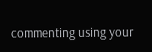commenting using your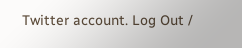Twitter account. Log Out /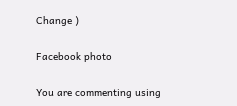Change )

Facebook photo

You are commenting using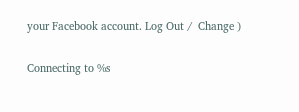your Facebook account. Log Out /  Change )


Connecting to %s